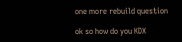one more rebuild question

ok so how do you KDX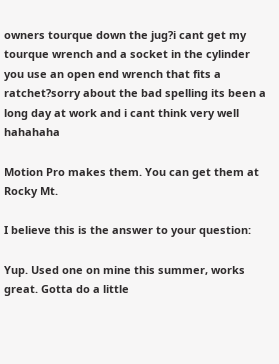owners tourque down the jug?i cant get my tourque wrench and a socket in the cylinder you use an open end wrench that fits a ratchet?sorry about the bad spelling its been a long day at work and i cant think very well hahahaha

Motion Pro makes them. You can get them at Rocky Mt.

I believe this is the answer to your question:

Yup. Used one on mine this summer, works great. Gotta do a little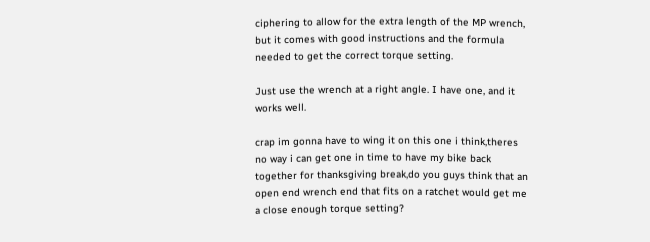ciphering to allow for the extra length of the MP wrench, but it comes with good instructions and the formula needed to get the correct torque setting.

Just use the wrench at a right angle. I have one, and it works well.

crap im gonna have to wing it on this one i think,theres no way i can get one in time to have my bike back together for thanksgiving break,do you guys think that an open end wrench end that fits on a ratchet would get me a close enough torque setting?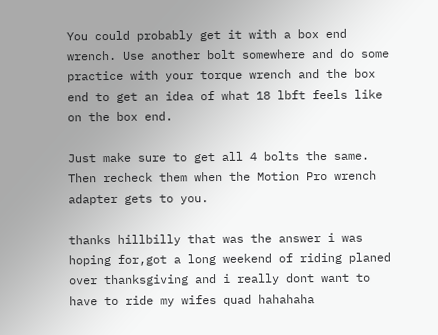You could probably get it with a box end wrench. Use another bolt somewhere and do some practice with your torque wrench and the box end to get an idea of what 18 lbft feels like on the box end.

Just make sure to get all 4 bolts the same. Then recheck them when the Motion Pro wrench adapter gets to you.

thanks hillbilly that was the answer i was hoping for,got a long weekend of riding planed over thanksgiving and i really dont want to have to ride my wifes quad hahahaha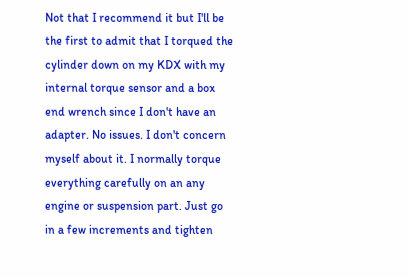Not that I recommend it but I'll be the first to admit that I torqued the cylinder down on my KDX with my internal torque sensor and a box end wrench since I don't have an adapter. No issues. I don't concern myself about it. I normally torque everything carefully on an any engine or suspension part. Just go in a few increments and tighten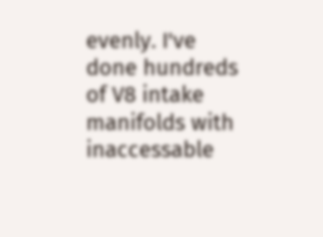evenly. I've done hundreds of V8 intake manifolds with inaccessable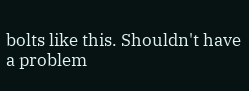bolts like this. Shouldn't have a problem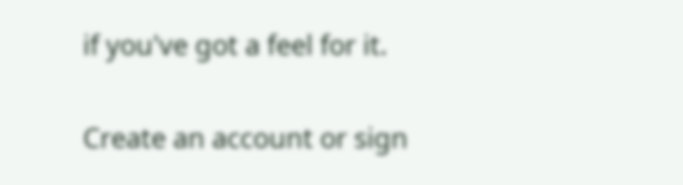if you've got a feel for it.

Create an account or sign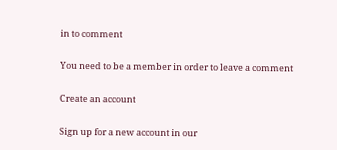in to comment

You need to be a member in order to leave a comment

Create an account

Sign up for a new account in our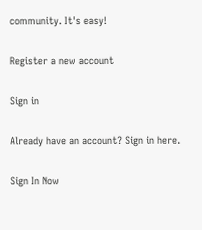community. It's easy!

Register a new account

Sign in

Already have an account? Sign in here.

Sign In Now